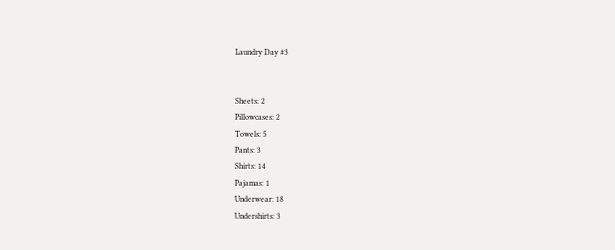Laundry Day #3


Sheets: 2
Pillowcases: 2
Towels: 5
Pants: 3
Shirts: 14
Pajamas: 1
Underwear: 18
Undershirts: 3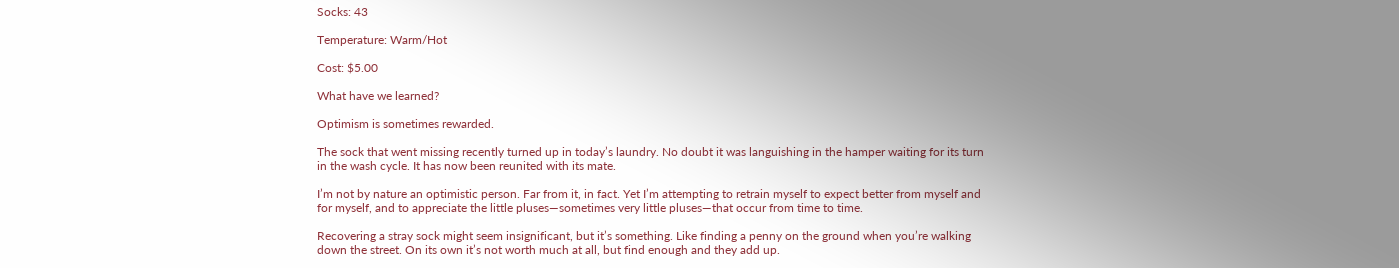Socks: 43

Temperature: Warm/Hot

Cost: $5.00

What have we learned?

Optimism is sometimes rewarded.

The sock that went missing recently turned up in today’s laundry. No doubt it was languishing in the hamper waiting for its turn in the wash cycle. It has now been reunited with its mate.

I’m not by nature an optimistic person. Far from it, in fact. Yet I’m attempting to retrain myself to expect better from myself and for myself, and to appreciate the little pluses—sometimes very little pluses—that occur from time to time.

Recovering a stray sock might seem insignificant, but it’s something. Like finding a penny on the ground when you’re walking down the street. On its own it’s not worth much at all, but find enough and they add up.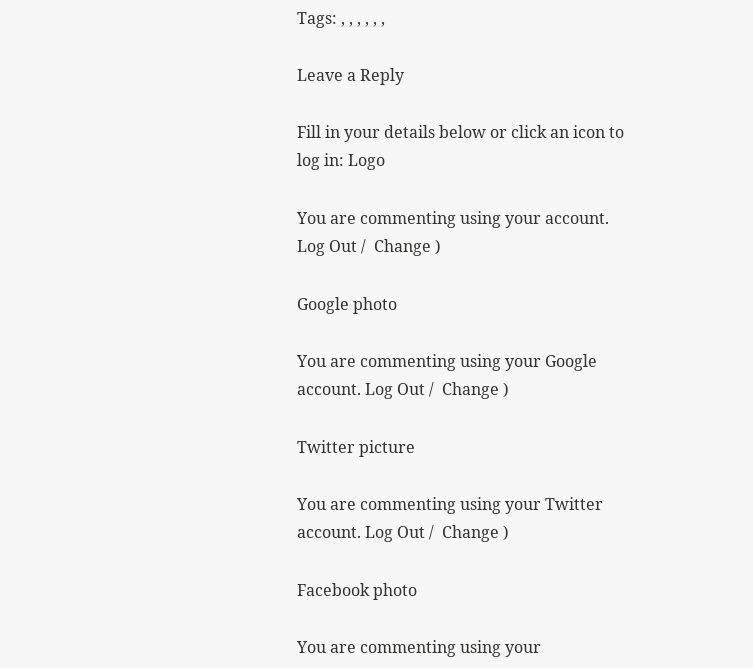Tags: , , , , , ,

Leave a Reply

Fill in your details below or click an icon to log in: Logo

You are commenting using your account. Log Out /  Change )

Google photo

You are commenting using your Google account. Log Out /  Change )

Twitter picture

You are commenting using your Twitter account. Log Out /  Change )

Facebook photo

You are commenting using your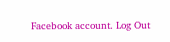Facebook account. Log Out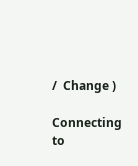/  Change )

Connecting to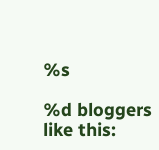%s

%d bloggers like this: